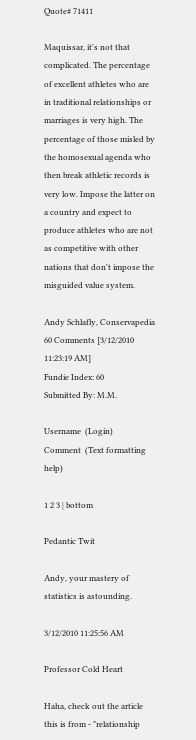Quote# 71411

Maquissar, it's not that complicated. The percentage of excellent athletes who are in traditional relationships or marriages is very high. The percentage of those misled by the homosexual agenda who then break athletic records is very low. Impose the latter on a country and expect to produce athletes who are not as competitive with other nations that don't impose the misguided value system.

Andy Schlafly, Conservapedia 60 Comments [3/12/2010 11:23:19 AM]
Fundie Index: 60
Submitted By: M.M.

Username  (Login)
Comment  (Text formatting help)

1 2 3 | bottom

Pedantic Twit

Andy, your mastery of statistics is astounding.

3/12/2010 11:25:56 AM

Professor Cold Heart

Haha, check out the article this is from - "relationship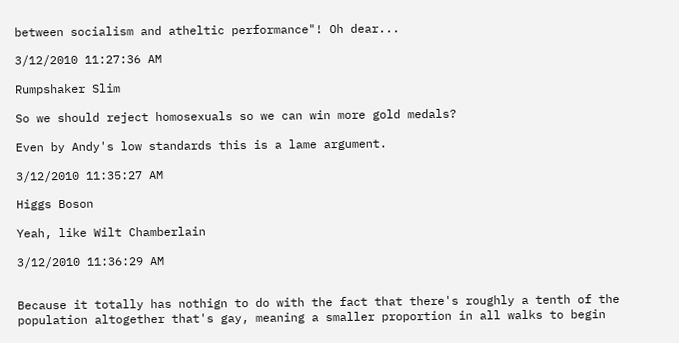between socialism and atheltic performance"! Oh dear...

3/12/2010 11:27:36 AM

Rumpshaker Slim

So we should reject homosexuals so we can win more gold medals?

Even by Andy's low standards this is a lame argument.

3/12/2010 11:35:27 AM

Higgs Boson

Yeah, like Wilt Chamberlain

3/12/2010 11:36:29 AM


Because it totally has nothign to do with the fact that there's roughly a tenth of the population altogether that's gay, meaning a smaller proportion in all walks to begin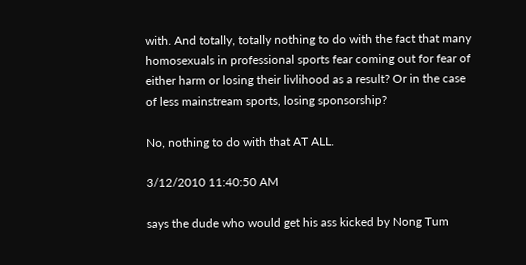with. And totally, totally nothing to do with the fact that many homosexuals in professional sports fear coming out for fear of either harm or losing their livlihood as a result? Or in the case of less mainstream sports, losing sponsorship?

No, nothing to do with that AT ALL.

3/12/2010 11:40:50 AM

says the dude who would get his ass kicked by Nong Tum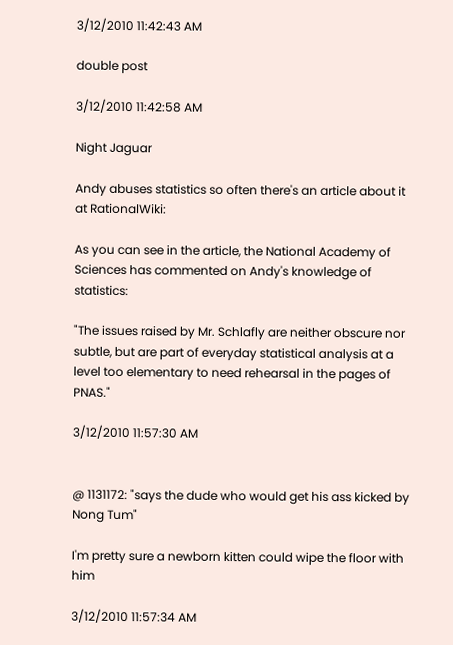3/12/2010 11:42:43 AM

double post

3/12/2010 11:42:58 AM

Night Jaguar

Andy abuses statistics so often there's an article about it at RationalWiki:

As you can see in the article, the National Academy of Sciences has commented on Andy's knowledge of statistics:

"The issues raised by Mr. Schlafly are neither obscure nor subtle, but are part of everyday statistical analysis at a level too elementary to need rehearsal in the pages of PNAS."

3/12/2010 11:57:30 AM


@ 1131172: "says the dude who would get his ass kicked by Nong Tum"

I'm pretty sure a newborn kitten could wipe the floor with him

3/12/2010 11:57:34 AM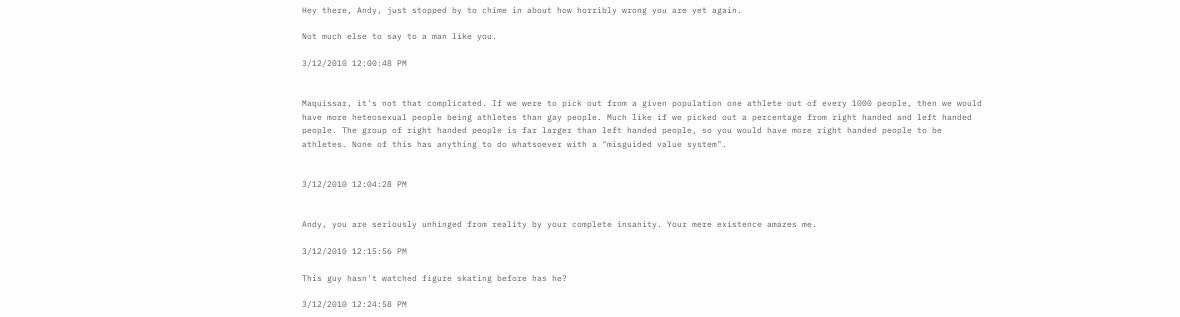Hey there, Andy, just stopped by to chime in about how horribly wrong you are yet again.

Not much else to say to a man like you.

3/12/2010 12:00:48 PM


Maquissar, it's not that complicated. If we were to pick out from a given population one athlete out of every 1000 people, then we would have more heteosexual people being athletes than gay people. Much like if we picked out a percentage from right handed and left handed people. The group of right handed people is far larger than left handed people, so you would have more right handed people to be athletes. None of this has anything to do whatsoever with a "misguided value system".


3/12/2010 12:04:28 PM


Andy, you are seriously unhinged from reality by your complete insanity. Your mere existence amazes me.

3/12/2010 12:15:56 PM

This guy hasn't watched figure skating before has he?

3/12/2010 12:24:58 PM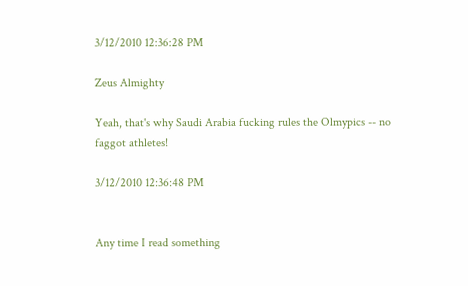3/12/2010 12:36:28 PM

Zeus Almighty

Yeah, that's why Saudi Arabia fucking rules the Olmypics -- no faggot athletes!

3/12/2010 12:36:48 PM


Any time I read something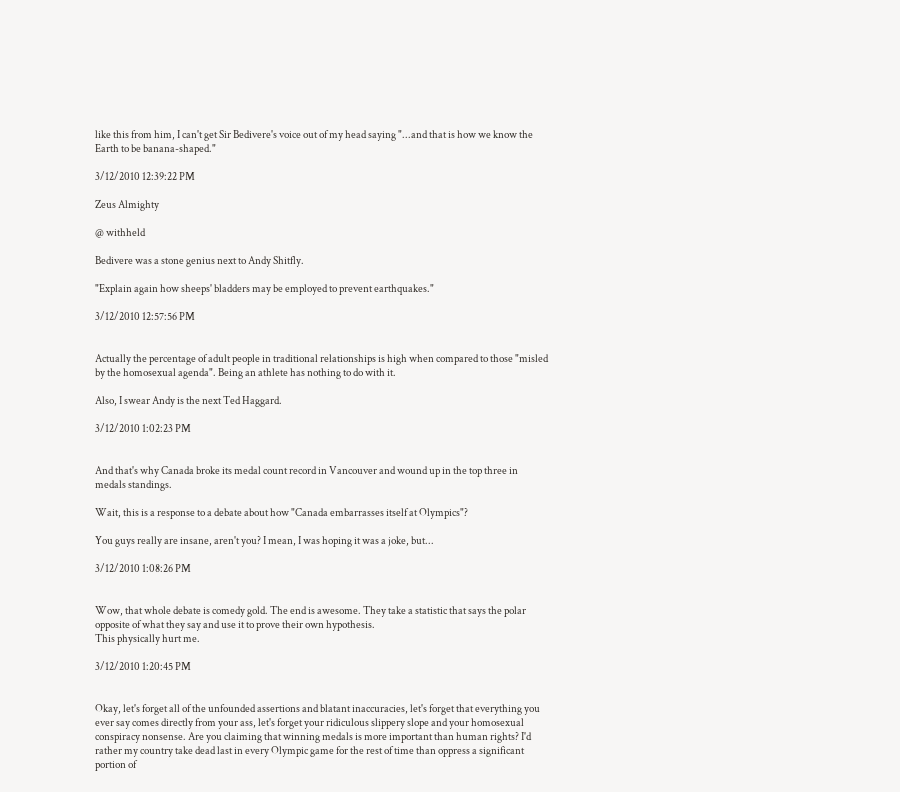like this from him, I can't get Sir Bedivere's voice out of my head saying "...and that is how we know the Earth to be banana-shaped."

3/12/2010 12:39:22 PM

Zeus Almighty

@ withheld

Bedivere was a stone genius next to Andy Shitfly.

"Explain again how sheeps' bladders may be employed to prevent earthquakes."

3/12/2010 12:57:56 PM


Actually the percentage of adult people in traditional relationships is high when compared to those "misled by the homosexual agenda". Being an athlete has nothing to do with it.

Also, I swear Andy is the next Ted Haggard.

3/12/2010 1:02:23 PM


And that's why Canada broke its medal count record in Vancouver and wound up in the top three in medals standings.

Wait, this is a response to a debate about how "Canada embarrasses itself at Olympics"?

You guys really are insane, aren't you? I mean, I was hoping it was a joke, but...

3/12/2010 1:08:26 PM


Wow, that whole debate is comedy gold. The end is awesome. They take a statistic that says the polar opposite of what they say and use it to prove their own hypothesis.
This physically hurt me.

3/12/2010 1:20:45 PM


Okay, let's forget all of the unfounded assertions and blatant inaccuracies, let's forget that everything you ever say comes directly from your ass, let's forget your ridiculous slippery slope and your homosexual conspiracy nonsense. Are you claiming that winning medals is more important than human rights? I'd rather my country take dead last in every Olympic game for the rest of time than oppress a significant portion of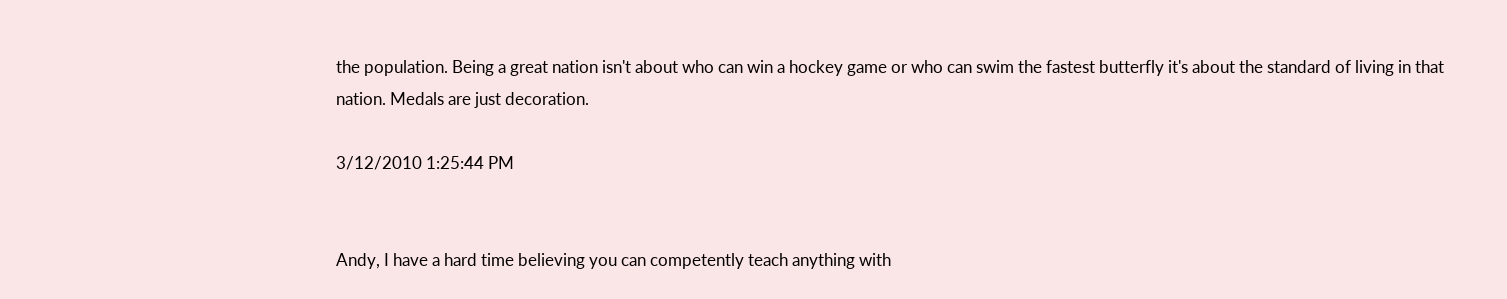the population. Being a great nation isn't about who can win a hockey game or who can swim the fastest butterfly it's about the standard of living in that nation. Medals are just decoration.

3/12/2010 1:25:44 PM


Andy, I have a hard time believing you can competently teach anything with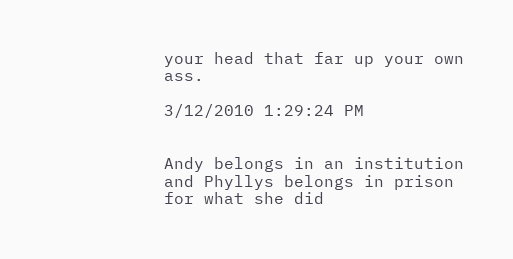your head that far up your own ass.

3/12/2010 1:29:24 PM


Andy belongs in an institution and Phyllys belongs in prison for what she did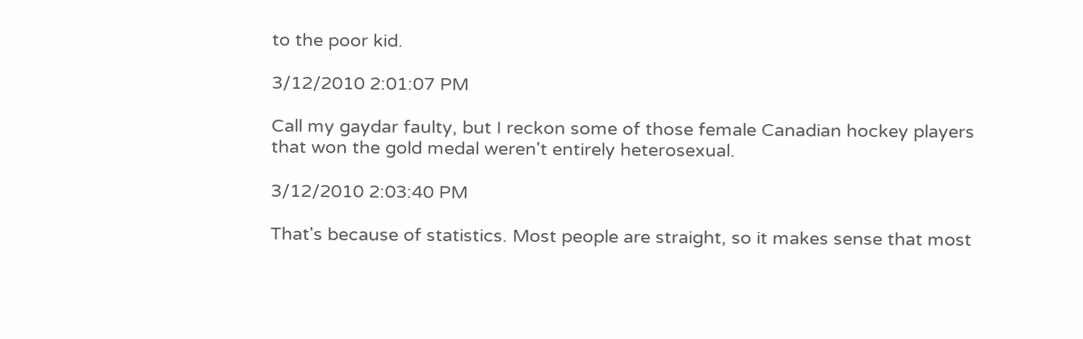to the poor kid.

3/12/2010 2:01:07 PM

Call my gaydar faulty, but I reckon some of those female Canadian hockey players that won the gold medal weren't entirely heterosexual.

3/12/2010 2:03:40 PM

That's because of statistics. Most people are straight, so it makes sense that most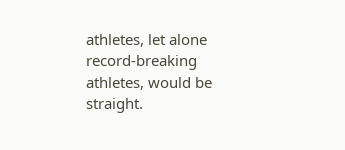athletes, let alone record-breaking athletes, would be straight.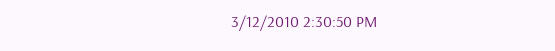3/12/2010 2:30:50 PM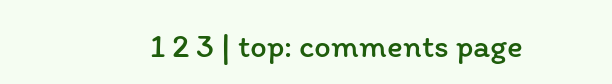1 2 3 | top: comments page